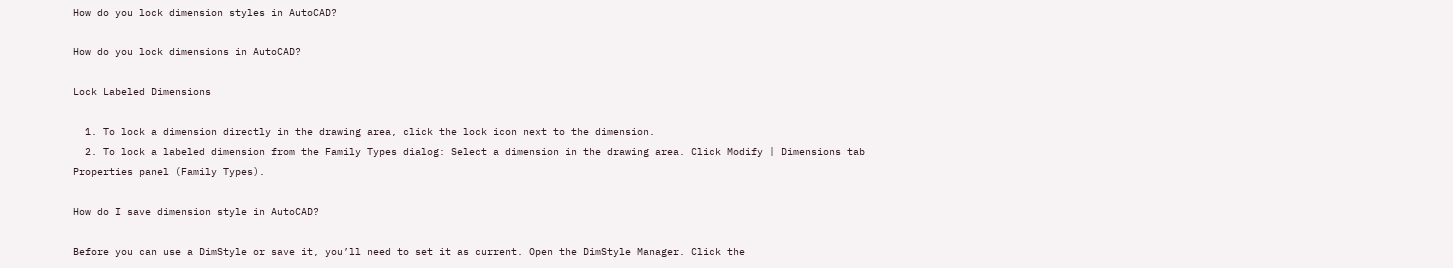How do you lock dimension styles in AutoCAD?

How do you lock dimensions in AutoCAD?

Lock Labeled Dimensions

  1. To lock a dimension directly in the drawing area, click the lock icon next to the dimension.
  2. To lock a labeled dimension from the Family Types dialog: Select a dimension in the drawing area. Click Modify | Dimensions tab Properties panel (Family Types).

How do I save dimension style in AutoCAD?

Before you can use a DimStyle or save it, you’ll need to set it as current. Open the DimStyle Manager. Click the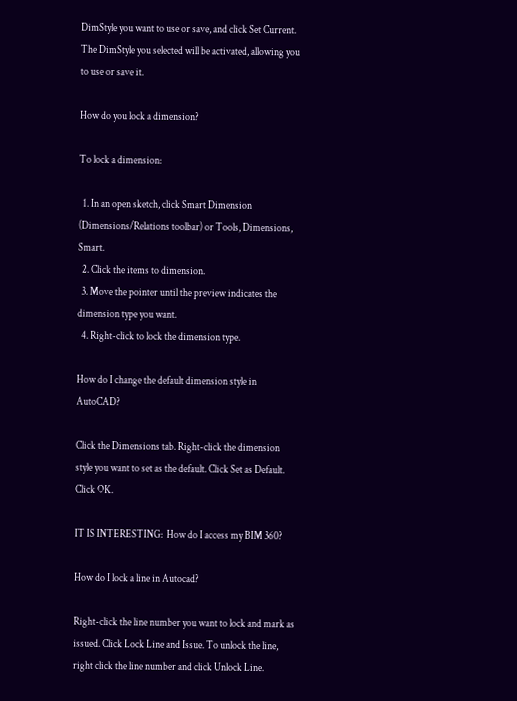DimStyle you want to use or save, and click Set Current. The DimStyle you selected will be activated, allowing you to use or save it.

How do you lock a dimension?

To lock a dimension:

  1. In an open sketch, click Smart Dimension (Dimensions/Relations toolbar) or Tools, Dimensions, Smart.
  2. Click the items to dimension.
  3. Move the pointer until the preview indicates the dimension type you want.
  4. Right-click to lock the dimension type.

How do I change the default dimension style in AutoCAD?

Click the Dimensions tab. Right-click the dimension style you want to set as the default. Click Set as Default. Click OK.

IT IS INTERESTING:  How do I access my BIM 360?

How do I lock a line in Autocad?

Right-click the line number you want to lock and mark as issued. Click Lock Line and Issue. To unlock the line, right click the line number and click Unlock Line.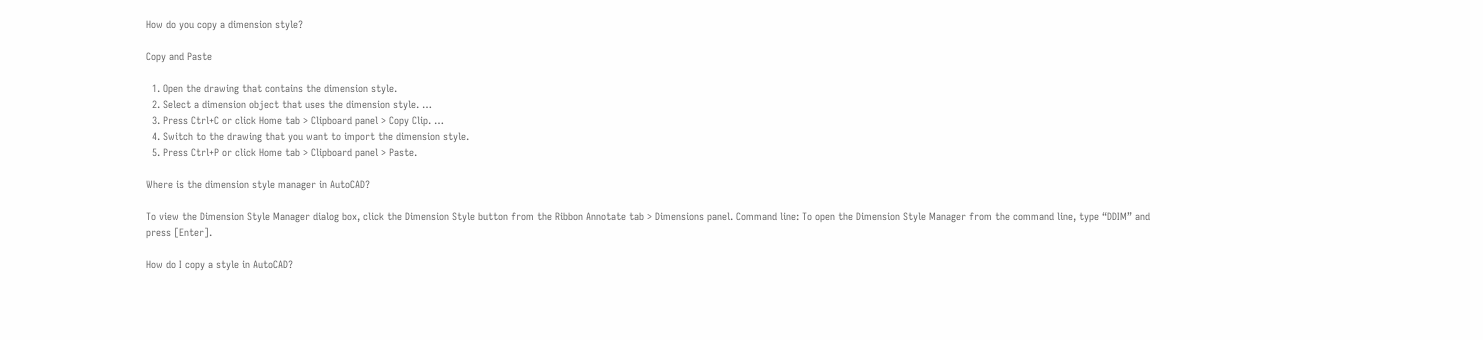How do you copy a dimension style?

Copy and Paste

  1. Open the drawing that contains the dimension style.
  2. Select a dimension object that uses the dimension style. …
  3. Press Ctrl+C or click Home tab > Clipboard panel > Copy Clip. …
  4. Switch to the drawing that you want to import the dimension style.
  5. Press Ctrl+P or click Home tab > Clipboard panel > Paste.

Where is the dimension style manager in AutoCAD?

To view the Dimension Style Manager dialog box, click the Dimension Style button from the Ribbon Annotate tab > Dimensions panel. Command line: To open the Dimension Style Manager from the command line, type “DDIM” and press [Enter].

How do I copy a style in AutoCAD?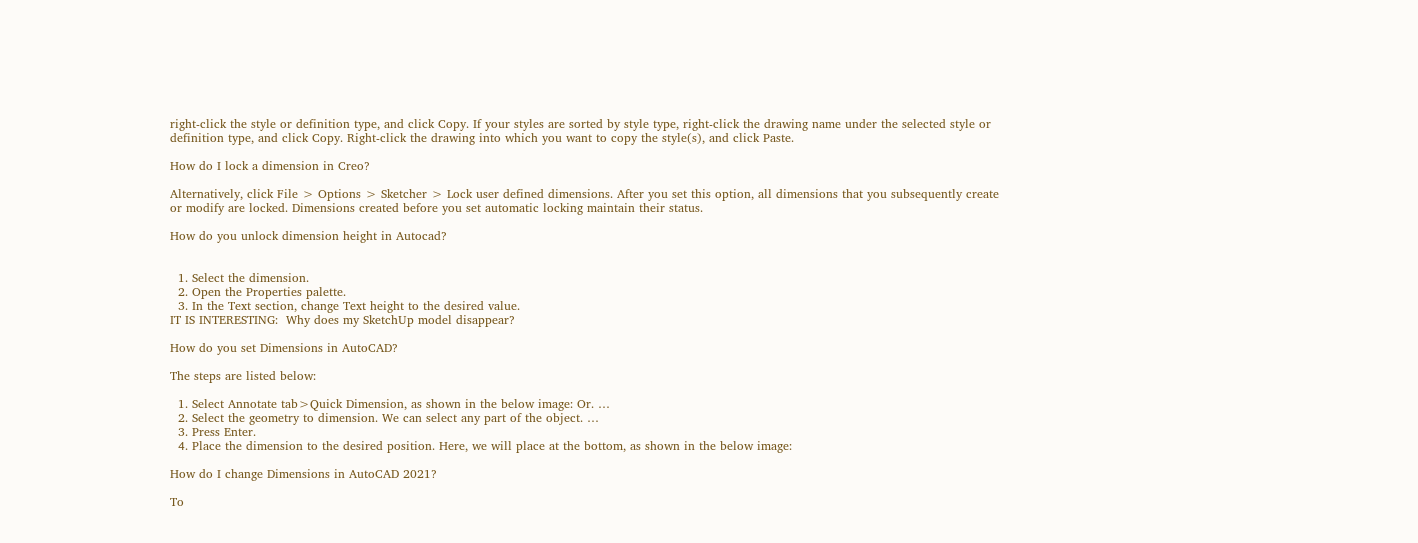right-click the style or definition type, and click Copy. If your styles are sorted by style type, right-click the drawing name under the selected style or definition type, and click Copy. Right-click the drawing into which you want to copy the style(s), and click Paste.

How do I lock a dimension in Creo?

Alternatively, click File > Options > Sketcher > Lock user defined dimensions. After you set this option, all dimensions that you subsequently create or modify are locked. Dimensions created before you set automatic locking maintain their status.

How do you unlock dimension height in Autocad?


  1. Select the dimension.
  2. Open the Properties palette.
  3. In the Text section, change Text height to the desired value.
IT IS INTERESTING:  Why does my SketchUp model disappear?

How do you set Dimensions in AutoCAD?

The steps are listed below:

  1. Select Annotate tab>Quick Dimension, as shown in the below image: Or. …
  2. Select the geometry to dimension. We can select any part of the object. …
  3. Press Enter.
  4. Place the dimension to the desired position. Here, we will place at the bottom, as shown in the below image:

How do I change Dimensions in AutoCAD 2021?

To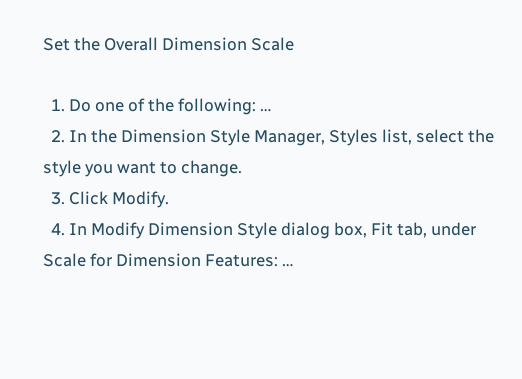Set the Overall Dimension Scale

  1. Do one of the following: …
  2. In the Dimension Style Manager, Styles list, select the style you want to change.
  3. Click Modify.
  4. In Modify Dimension Style dialog box, Fit tab, under Scale for Dimension Features: …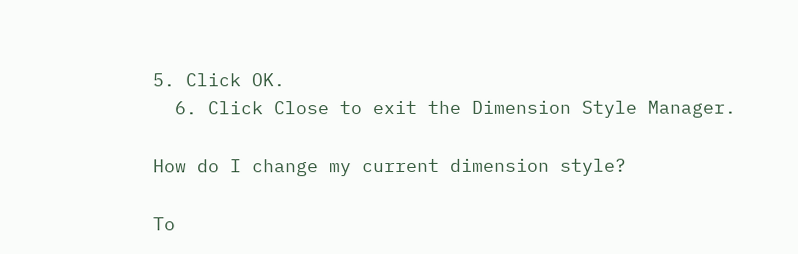5. Click OK.
  6. Click Close to exit the Dimension Style Manager.

How do I change my current dimension style?

To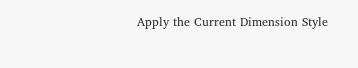Apply the Current Dimension Style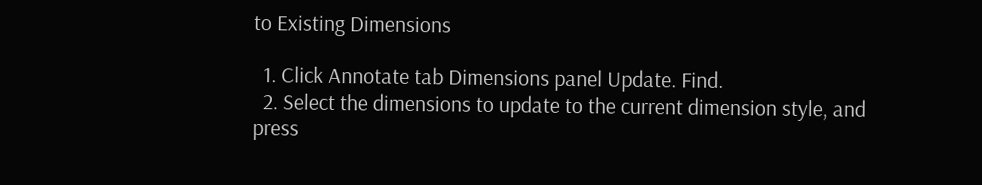to Existing Dimensions

  1. Click Annotate tab Dimensions panel Update. Find.
  2. Select the dimensions to update to the current dimension style, and press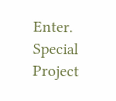Enter.
Special Project